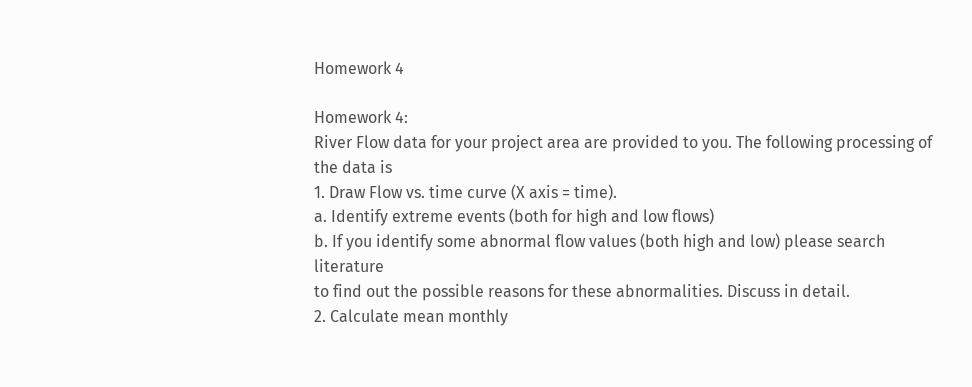Homework 4

Homework 4:
River Flow data for your project area are provided to you. The following processing of the data is
1. Draw Flow vs. time curve (X axis = time).
a. Identify extreme events (both for high and low flows)
b. If you identify some abnormal flow values (both high and low) please search literature
to find out the possible reasons for these abnormalities. Discuss in detail.
2. Calculate mean monthly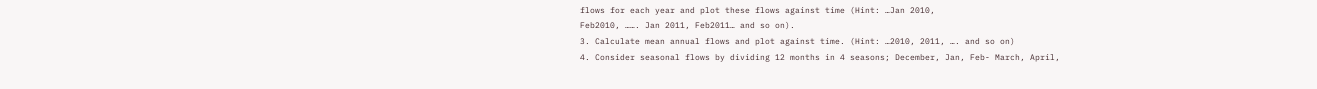flows for each year and plot these flows against time (Hint: …Jan 2010,
Feb2010, ……. Jan 2011, Feb2011… and so on).
3. Calculate mean annual flows and plot against time. (Hint: …2010, 2011, …. and so on)
4. Consider seasonal flows by dividing 12 months in 4 seasons; December, Jan, Feb- March, April,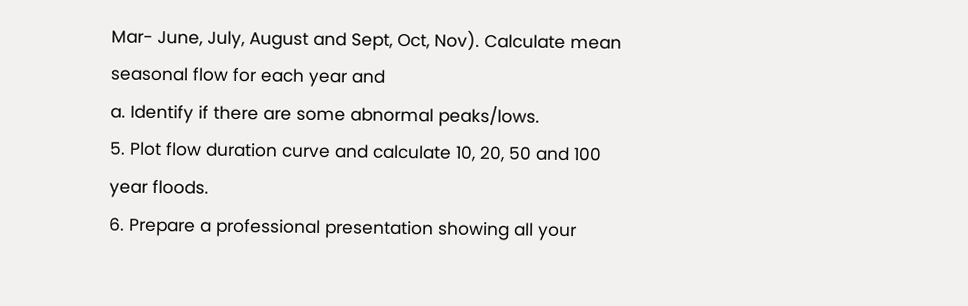Mar- June, July, August and Sept, Oct, Nov). Calculate mean seasonal flow for each year and
a. Identify if there are some abnormal peaks/lows.
5. Plot flow duration curve and calculate 10, 20, 50 and 100 year floods.
6. Prepare a professional presentation showing all your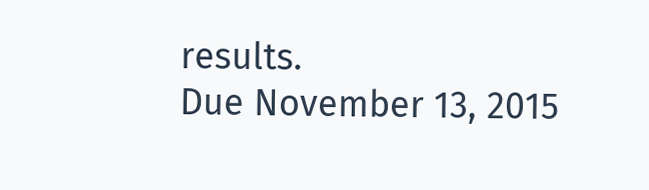results.
Due November 13, 2015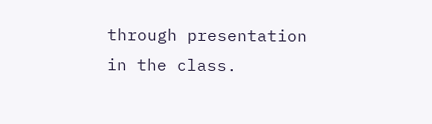through presentation in the class.